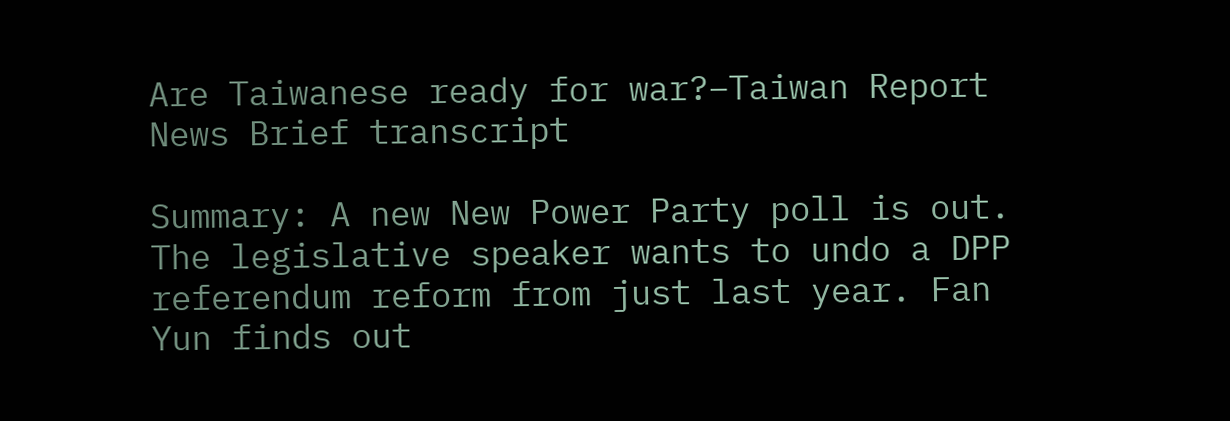Are Taiwanese ready for war?–Taiwan Report News Brief transcript

Summary: A new New Power Party poll is out. The legislative speaker wants to undo a DPP referendum reform from just last year. Fan Yun finds out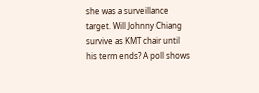she was a surveillance target. Will Johnny Chiang survive as KMT chair until his term ends? A poll shows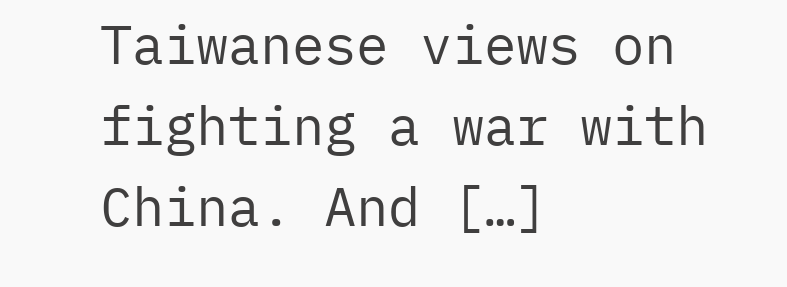Taiwanese views on fighting a war with China. And […]